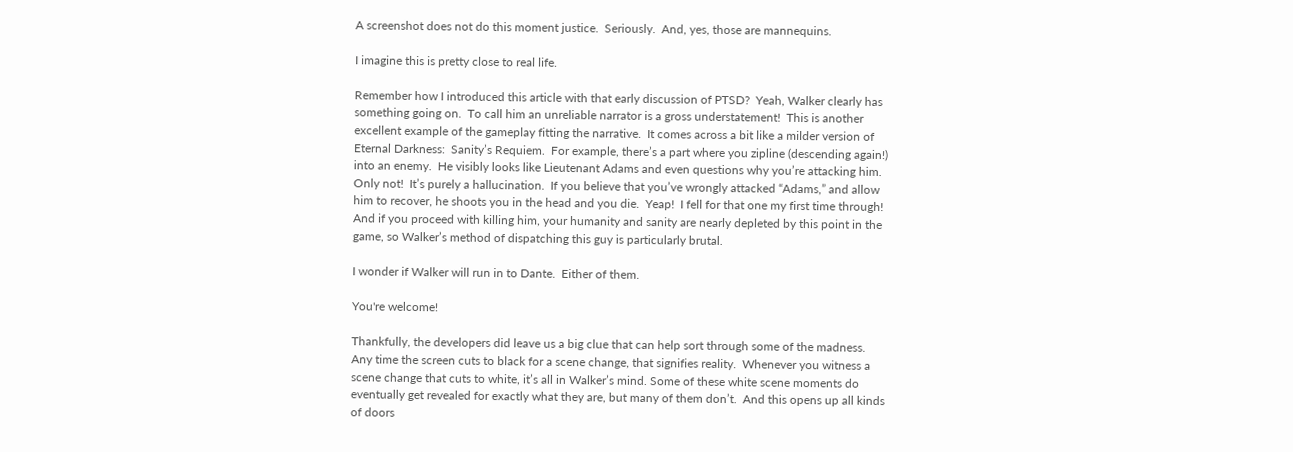A screenshot does not do this moment justice.  Seriously.  And, yes, those are mannequins.

I imagine this is pretty close to real life.

Remember how I introduced this article with that early discussion of PTSD?  Yeah, Walker clearly has something going on.  To call him an unreliable narrator is a gross understatement!  This is another excellent example of the gameplay fitting the narrative.  It comes across a bit like a milder version of Eternal Darkness:  Sanity’s Requiem.  For example, there’s a part where you zipline (descending again!) into an enemy.  He visibly looks like Lieutenant Adams and even questions why you’re attacking him.  Only not!  It’s purely a hallucination.  If you believe that you’ve wrongly attacked “Adams,” and allow him to recover, he shoots you in the head and you die.  Yeap!  I fell for that one my first time through!  And if you proceed with killing him, your humanity and sanity are nearly depleted by this point in the game, so Walker’s method of dispatching this guy is particularly brutal.

I wonder if Walker will run in to Dante.  Either of them.

You're welcome!

Thankfully, the developers did leave us a big clue that can help sort through some of the madness.  Any time the screen cuts to black for a scene change, that signifies reality.  Whenever you witness a scene change that cuts to white, it’s all in Walker’s mind. Some of these white scene moments do eventually get revealed for exactly what they are, but many of them don’t.  And this opens up all kinds of doors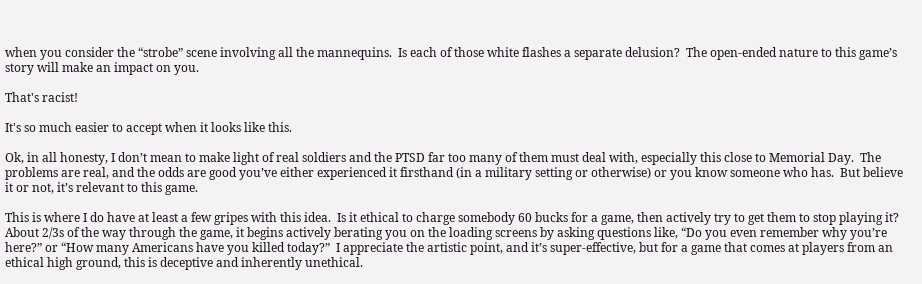when you consider the “strobe” scene involving all the mannequins.  Is each of those white flashes a separate delusion?  The open-ended nature to this game’s story will make an impact on you.

That's racist!

It's so much easier to accept when it looks like this.

Ok, in all honesty, I don’t mean to make light of real soldiers and the PTSD far too many of them must deal with, especially this close to Memorial Day.  The problems are real, and the odds are good you’ve either experienced it firsthand (in a military setting or otherwise) or you know someone who has.  But believe it or not, it’s relevant to this game.

This is where I do have at least a few gripes with this idea.  Is it ethical to charge somebody 60 bucks for a game, then actively try to get them to stop playing it?  About 2/3s of the way through the game, it begins actively berating you on the loading screens by asking questions like, “Do you even remember why you’re here?” or “How many Americans have you killed today?”  I appreciate the artistic point, and it’s super-effective, but for a game that comes at players from an ethical high ground, this is deceptive and inherently unethical.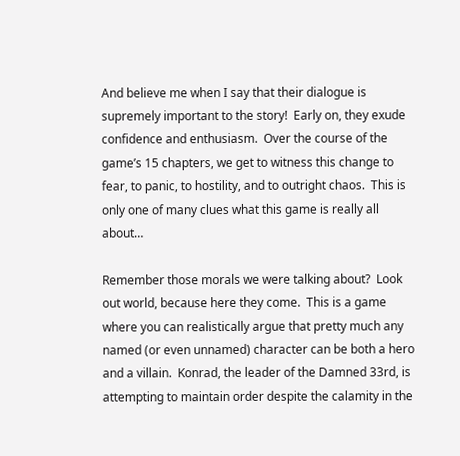And believe me when I say that their dialogue is supremely important to the story!  Early on, they exude confidence and enthusiasm.  Over the course of the game’s 15 chapters, we get to witness this change to fear, to panic, to hostility, and to outright chaos.  This is only one of many clues what this game is really all about…

Remember those morals we were talking about?  Look out world, because here they come.  This is a game where you can realistically argue that pretty much any named (or even unnamed) character can be both a hero and a villain.  Konrad, the leader of the Damned 33rd, is attempting to maintain order despite the calamity in the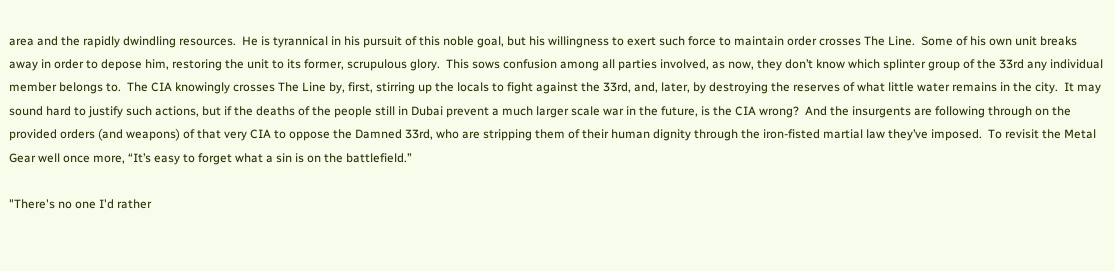area and the rapidly dwindling resources.  He is tyrannical in his pursuit of this noble goal, but his willingness to exert such force to maintain order crosses The Line.  Some of his own unit breaks away in order to depose him, restoring the unit to its former, scrupulous glory.  This sows confusion among all parties involved, as now, they don’t know which splinter group of the 33rd any individual member belongs to.  The CIA knowingly crosses The Line by, first, stirring up the locals to fight against the 33rd, and, later, by destroying the reserves of what little water remains in the city.  It may sound hard to justify such actions, but if the deaths of the people still in Dubai prevent a much larger scale war in the future, is the CIA wrong?  And the insurgents are following through on the provided orders (and weapons) of that very CIA to oppose the Damned 33rd, who are stripping them of their human dignity through the iron-fisted martial law they’ve imposed.  To revisit the Metal Gear well once more, “It’s easy to forget what a sin is on the battlefield.”

"There's no one I'd rather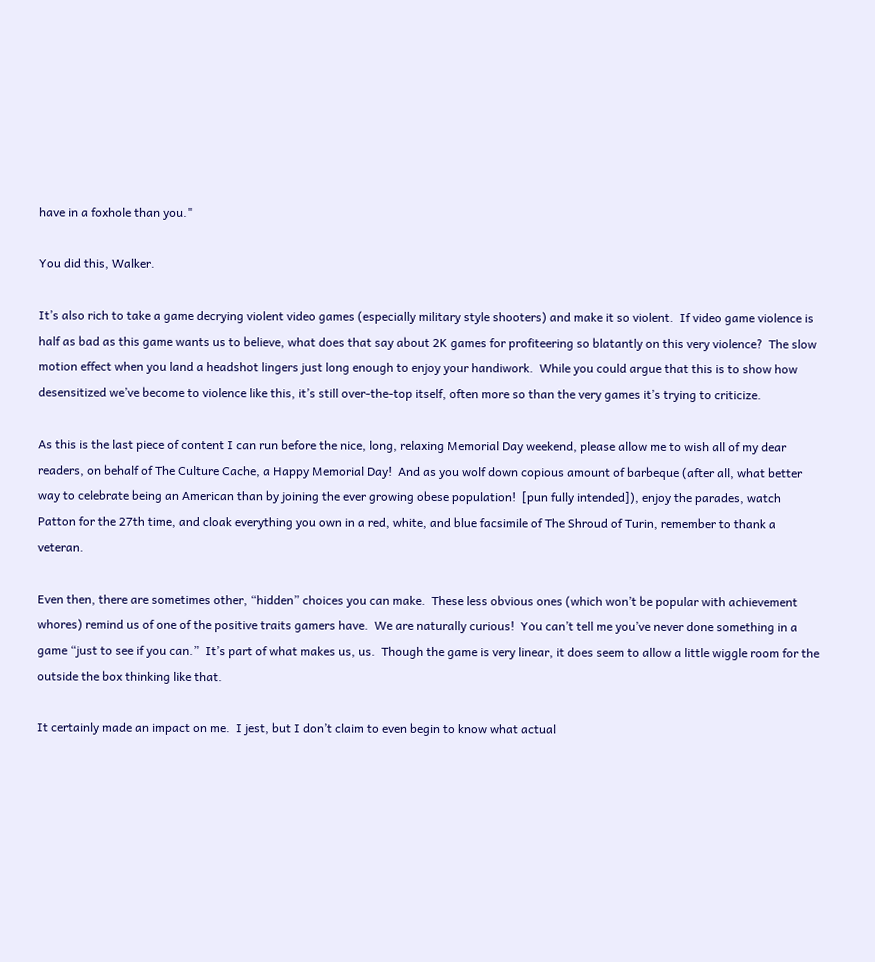have in a foxhole than you."

You did this, Walker.

It’s also rich to take a game decrying violent video games (especially military style shooters) and make it so violent.  If video game violence is half as bad as this game wants us to believe, what does that say about 2K games for profiteering so blatantly on this very violence?  The slow motion effect when you land a headshot lingers just long enough to enjoy your handiwork.  While you could argue that this is to show how desensitized we’ve become to violence like this, it’s still over-the-top itself, often more so than the very games it’s trying to criticize.

As this is the last piece of content I can run before the nice, long, relaxing Memorial Day weekend, please allow me to wish all of my dear readers, on behalf of The Culture Cache, a Happy Memorial Day!  And as you wolf down copious amount of barbeque (after all, what better way to celebrate being an American than by joining the ever growing obese population!  [pun fully intended]), enjoy the parades, watch Patton for the 27th time, and cloak everything you own in a red, white, and blue facsimile of The Shroud of Turin, remember to thank a veteran.

Even then, there are sometimes other, “hidden” choices you can make.  These less obvious ones (which won’t be popular with achievement whores) remind us of one of the positive traits gamers have.  We are naturally curious!  You can’t tell me you’ve never done something in a game “just to see if you can.”  It’s part of what makes us, us.  Though the game is very linear, it does seem to allow a little wiggle room for the outside the box thinking like that.

It certainly made an impact on me.  I jest, but I don’t claim to even begin to know what actual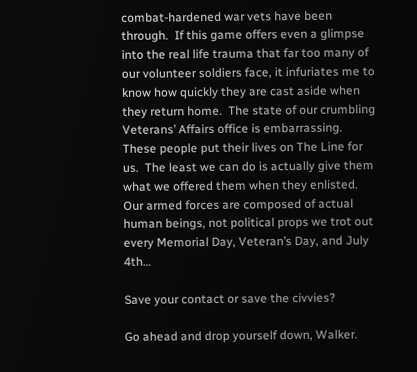combat-hardened war vets have been through.  If this game offers even a glimpse into the real life trauma that far too many of our volunteer soldiers face, it infuriates me to know how quickly they are cast aside when they return home.  The state of our crumbling Veterans’ Affairs office is embarrassing.  These people put their lives on The Line for us.  The least we can do is actually give them what we offered them when they enlisted.  Our armed forces are composed of actual human beings, not political props we trot out every Memorial Day, Veteran’s Day, and July 4th…

Save your contact or save the civvies?

Go ahead and drop yourself down, Walker.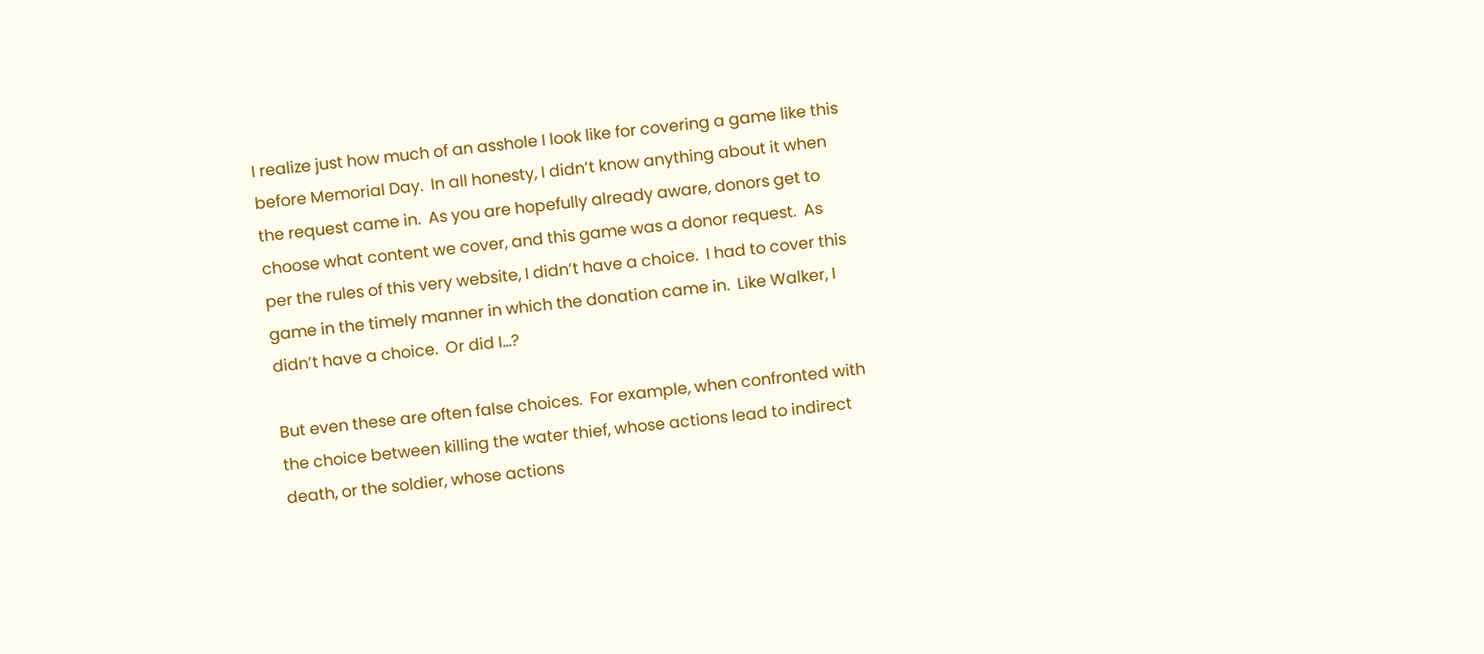I realize just how much of an asshole I look like for covering a game like this before Memorial Day.  In all honesty, I didn’t know anything about it when the request came in.  As you are hopefully already aware, donors get to choose what content we cover, and this game was a donor request.  As per the rules of this very website, I didn’t have a choice.  I had to cover this game in the timely manner in which the donation came in.  Like Walker, I didn’t have a choice.  Or did I…?

But even these are often false choices.  For example, when confronted with the choice between killing the water thief, whose actions lead to indirect death, or the soldier, whose actions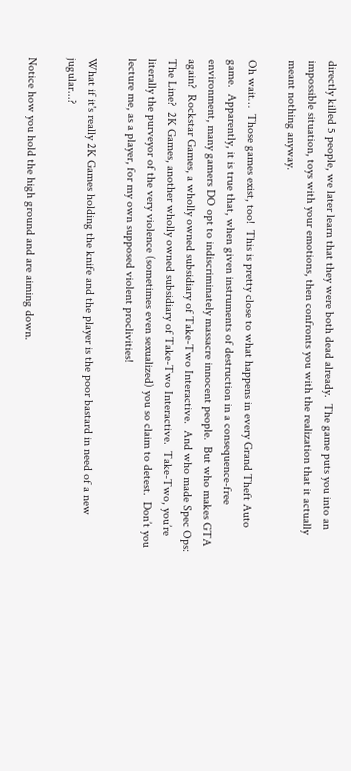directly killed 5 people, we later learn that they were both dead already.  The game puts you into an impossible situation, toys with your emotions, then confronts you with the realization that it actually meant nothing anyway.

Oh wait…  Those games exist, too!  This is pretty close to what happens in every Grand Theft Auto game.  Apparently, it is true that, when given instruments of destruction in a consequence-free environment, many gamers DO opt to indiscriminately massacre innocent people.  But who makes GTA again?  Rockstar Games, a wholly owned subsidiary of Take-Two Interactive.  And who made Spec Ops:  The Line?  2K Games, another wholly owned subsidiary of Take-Two Interactive.  Take-Two, you’re literally the purveyor of the very violence (sometimes even sexualized) you so claim to detest.  Don’t you lecture me, as a player, for my own supposed violent proclivities!

What if it's really 2K Games holding the knife and the player is the poor bastard in need of a new jugular...?

Notice how you hold the high ground and are aiming down.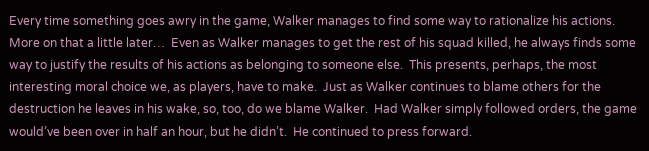Every time something goes awry in the game, Walker manages to find some way to rationalize his actions.  More on that a little later…  Even as Walker manages to get the rest of his squad killed, he always finds some way to justify the results of his actions as belonging to someone else.  This presents, perhaps, the most interesting moral choice we, as players, have to make.  Just as Walker continues to blame others for the destruction he leaves in his wake, so, too, do we blame Walker.  Had Walker simply followed orders, the game would’ve been over in half an hour, but he didn’t.  He continued to press forward.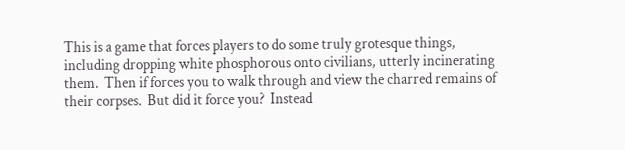This is a game that forces players to do some truly grotesque things, including dropping white phosphorous onto civilians, utterly incinerating them.  Then if forces you to walk through and view the charred remains of their corpses.  But did it force you?  Instead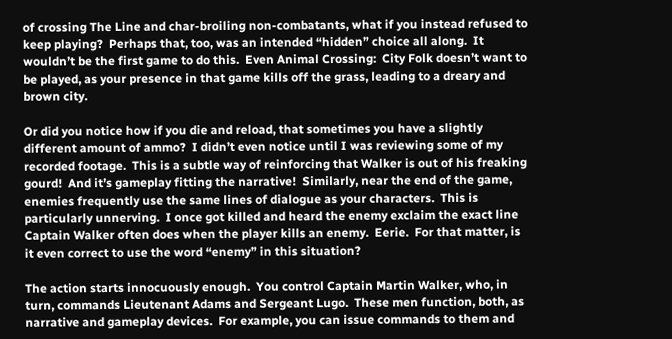of crossing The Line and char-broiling non-combatants, what if you instead refused to keep playing?  Perhaps that, too, was an intended “hidden” choice all along.  It wouldn’t be the first game to do this.  Even Animal Crossing:  City Folk doesn’t want to be played, as your presence in that game kills off the grass, leading to a dreary and brown city.

Or did you notice how if you die and reload, that sometimes you have a slightly different amount of ammo?  I didn’t even notice until I was reviewing some of my recorded footage.  This is a subtle way of reinforcing that Walker is out of his freaking gourd!  And it’s gameplay fitting the narrative!  Similarly, near the end of the game, enemies frequently use the same lines of dialogue as your characters.  This is particularly unnerving.  I once got killed and heard the enemy exclaim the exact line Captain Walker often does when the player kills an enemy.  Eerie.  For that matter, is it even correct to use the word “enemy” in this situation?

The action starts innocuously enough.  You control Captain Martin Walker, who, in turn, commands Lieutenant Adams and Sergeant Lugo.  These men function, both, as narrative and gameplay devices.  For example, you can issue commands to them and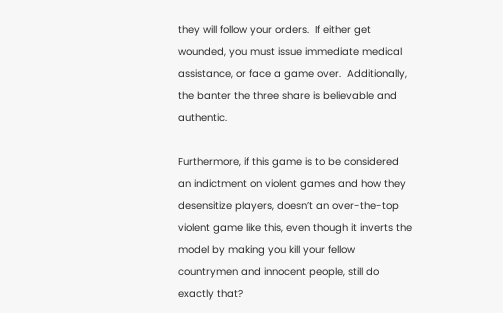they will follow your orders.  If either get wounded, you must issue immediate medical assistance, or face a game over.  Additionally, the banter the three share is believable and authentic.

Furthermore, if this game is to be considered an indictment on violent games and how they desensitize players, doesn’t an over-the-top violent game like this, even though it inverts the model by making you kill your fellow countrymen and innocent people, still do exactly that?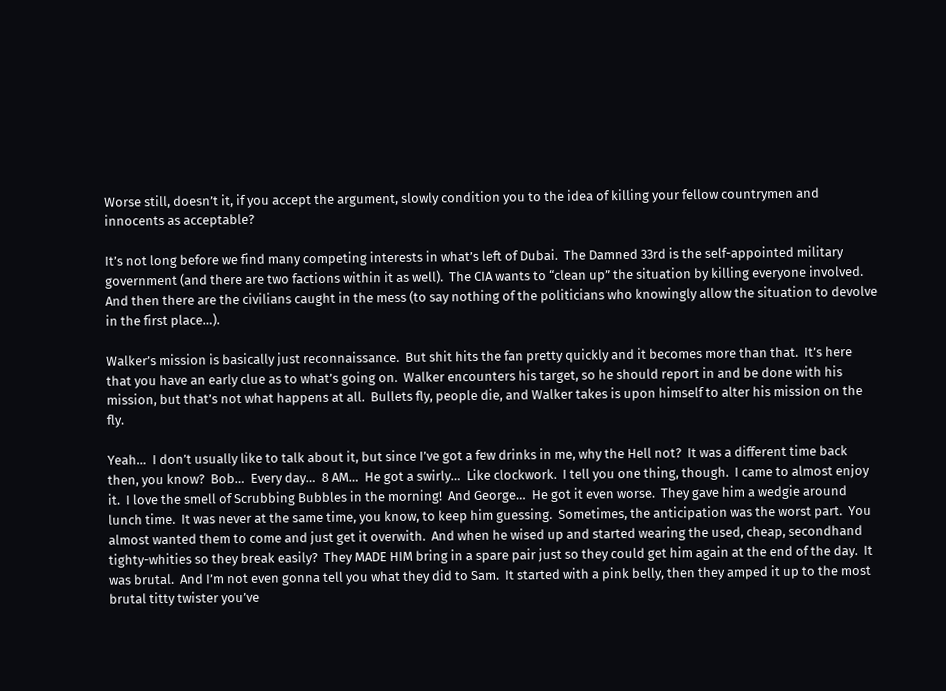Worse still, doesn’t it, if you accept the argument, slowly condition you to the idea of killing your fellow countrymen and innocents as acceptable?

It’s not long before we find many competing interests in what’s left of Dubai.  The Damned 33rd is the self-appointed military government (and there are two factions within it as well).  The CIA wants to “clean up” the situation by killing everyone involved.  And then there are the civilians caught in the mess (to say nothing of the politicians who knowingly allow the situation to devolve in the first place…).

Walker’s mission is basically just reconnaissance.  But shit hits the fan pretty quickly and it becomes more than that.  It’s here that you have an early clue as to what’s going on.  Walker encounters his target, so he should report in and be done with his mission, but that’s not what happens at all.  Bullets fly, people die, and Walker takes is upon himself to alter his mission on the fly.

Yeah…  I don’t usually like to talk about it, but since I’ve got a few drinks in me, why the Hell not?  It was a different time back then, you know?  Bob…  Every day…  8 AM…  He got a swirly…  Like clockwork.  I tell you one thing, though.  I came to almost enjoy it.  I love the smell of Scrubbing Bubbles in the morning!  And George…  He got it even worse.  They gave him a wedgie around lunch time.  It was never at the same time, you know, to keep him guessing.  Sometimes, the anticipation was the worst part.  You almost wanted them to come and just get it overwith.  And when he wised up and started wearing the used, cheap, secondhand tighty-whities so they break easily?  They MADE HIM bring in a spare pair just so they could get him again at the end of the day.  It was brutal.  And I’m not even gonna tell you what they did to Sam.  It started with a pink belly, then they amped it up to the most brutal titty twister you’ve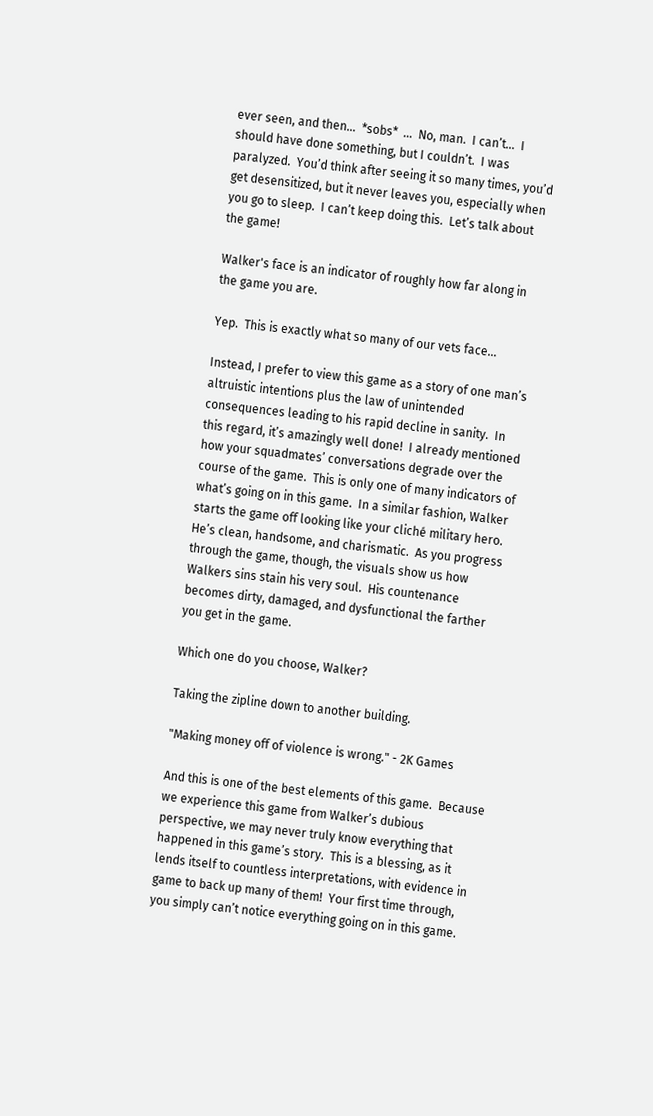ever seen, and then…  *sobs*  …  No, man.  I can’t…  I should have done something, but I couldn’t.  I was paralyzed.  You’d think after seeing it so many times, you’d get desensitized, but it never leaves you, especially when you go to sleep.  I can’t keep doing this.  Let’s talk about the game!

Walker's face is an indicator of roughly how far along in the game you are.

Yep.  This is exactly what so many of our vets face...

Instead, I prefer to view this game as a story of one man’s altruistic intentions plus the law of unintended consequences leading to his rapid decline in sanity.  In this regard, it’s amazingly well done!  I already mentioned how your squadmates’ conversations degrade over the course of the game.  This is only one of many indicators of what’s going on in this game.  In a similar fashion, Walker starts the game off looking like your cliché military hero.  He’s clean, handsome, and charismatic.  As you progress through the game, though, the visuals show us how Walkers sins stain his very soul.  His countenance becomes dirty, damaged, and dysfunctional the farther you get in the game.

Which one do you choose, Walker?

Taking the zipline down to another building.

"Making money off of violence is wrong." - 2K Games

And this is one of the best elements of this game.  Because we experience this game from Walker’s dubious perspective, we may never truly know everything that happened in this game’s story.  This is a blessing, as it lends itself to countless interpretations, with evidence in game to back up many of them!  Your first time through, you simply can’t notice everything going on in this game.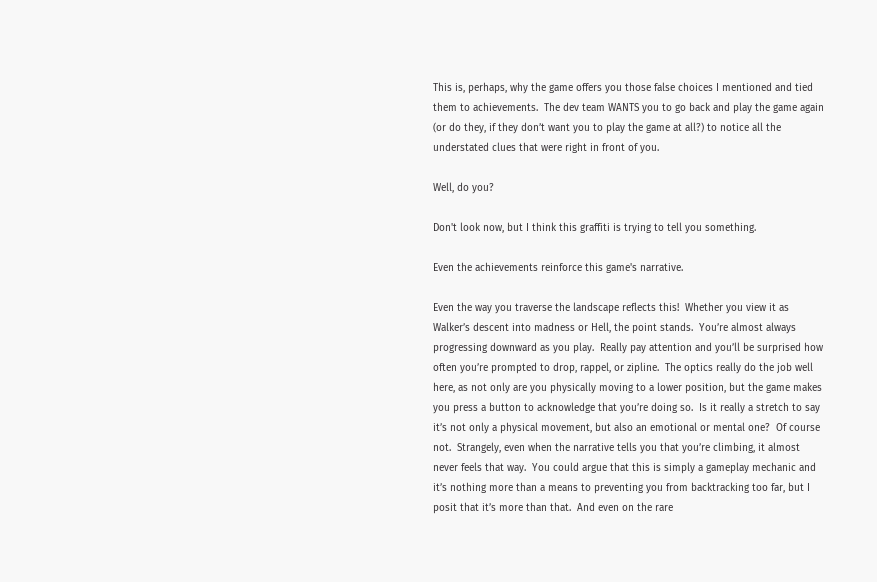This is, perhaps, why the game offers you those false choices I mentioned and tied them to achievements.  The dev team WANTS you to go back and play the game again (or do they, if they don’t want you to play the game at all?) to notice all the understated clues that were right in front of you.

Well, do you?

Don't look now, but I think this graffiti is trying to tell you something.

Even the achievements reinforce this game's narrative.

Even the way you traverse the landscape reflects this!  Whether you view it as Walker’s descent into madness or Hell, the point stands.  You’re almost always progressing downward as you play.  Really pay attention and you’ll be surprised how often you’re prompted to drop, rappel, or zipline.  The optics really do the job well here, as not only are you physically moving to a lower position, but the game makes you press a button to acknowledge that you’re doing so.  Is it really a stretch to say it’s not only a physical movement, but also an emotional or mental one?  Of course not.  Strangely, even when the narrative tells you that you’re climbing, it almost never feels that way.  You could argue that this is simply a gameplay mechanic and it’s nothing more than a means to preventing you from backtracking too far, but I posit that it’s more than that.  And even on the rare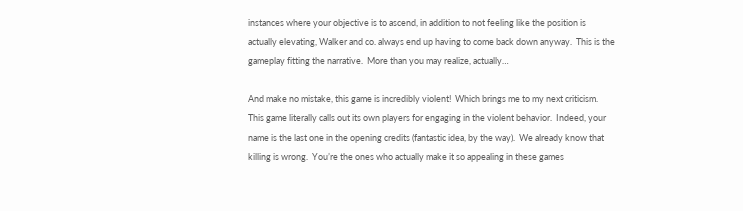instances where your objective is to ascend, in addition to not feeling like the position is actually elevating, Walker and co. always end up having to come back down anyway.  This is the gameplay fitting the narrative.  More than you may realize, actually…

And make no mistake, this game is incredibly violent!  Which brings me to my next criticism.  This game literally calls out its own players for engaging in the violent behavior.  Indeed, your name is the last one in the opening credits (fantastic idea, by the way).  We already know that killing is wrong.  You’re the ones who actually make it so appealing in these games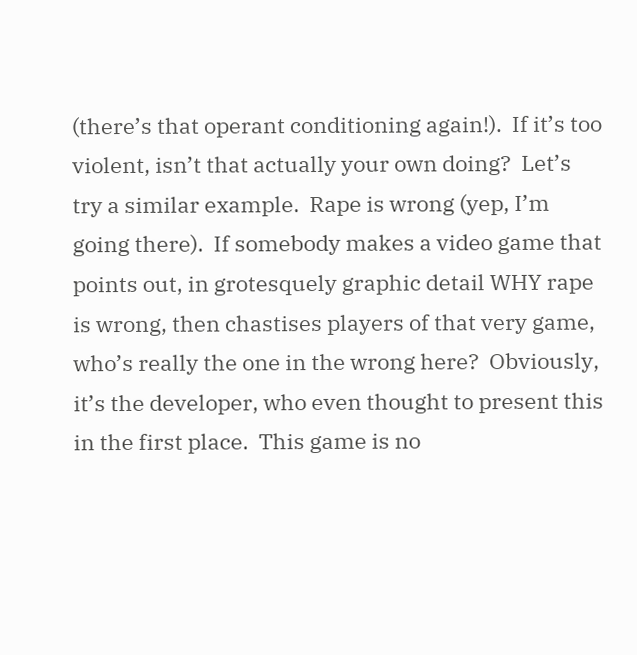(there’s that operant conditioning again!).  If it’s too violent, isn’t that actually your own doing?  Let’s try a similar example.  Rape is wrong (yep, I’m going there).  If somebody makes a video game that points out, in grotesquely graphic detail WHY rape is wrong, then chastises players of that very game, who’s really the one in the wrong here?  Obviously, it’s the developer, who even thought to present this in the first place.  This game is no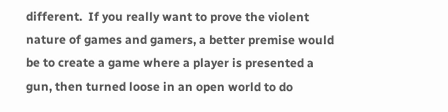different.  If you really want to prove the violent nature of games and gamers, a better premise would be to create a game where a player is presented a gun, then turned loose in an open world to do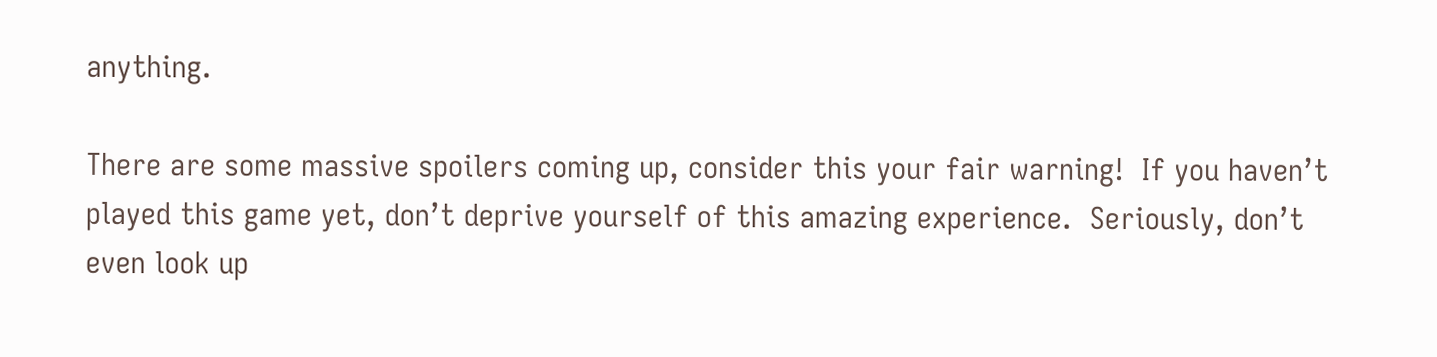anything.

There are some massive spoilers coming up, consider this your fair warning!  If you haven’t played this game yet, don’t deprive yourself of this amazing experience.  Seriously, don’t even look up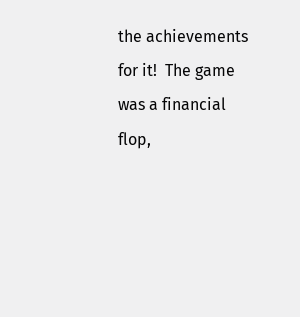the achievements for it!  The game was a financial flop,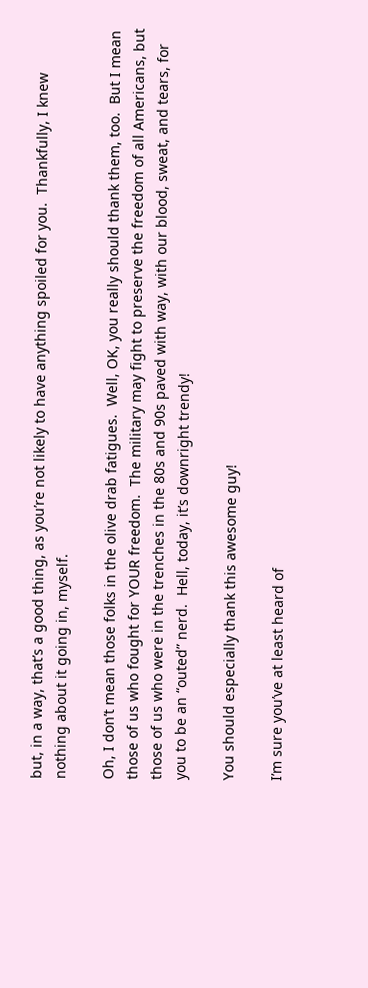but, in a way, that’s a good thing, as you’re not likely to have anything spoiled for you.  Thankfully, I knew nothing about it going in, myself.

Oh, I don’t mean those folks in the olive drab fatigues.  Well, OK, you really should thank them, too.  But I mean those of us who fought for YOUR freedom.  The military may fight to preserve the freedom of all Americans, but those of us who were in the trenches in the 80s and 90s paved with way, with our blood, sweat, and tears, for you to be an “outed” nerd.  Hell, today, it’s downright trendy!

You should especially thank this awesome guy!

I’m sure you’ve at least heard of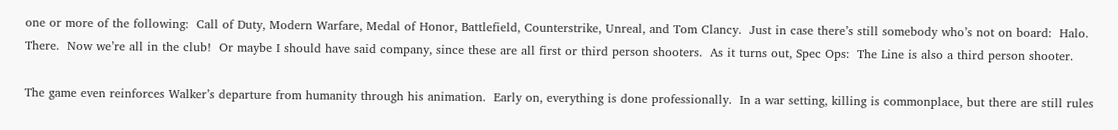one or more of the following:  Call of Duty, Modern Warfare, Medal of Honor, Battlefield, Counterstrike, Unreal, and Tom Clancy.  Just in case there’s still somebody who’s not on board:  Halo.  There.  Now we’re all in the club!  Or maybe I should have said company, since these are all first or third person shooters.  As it turns out, Spec Ops:  The Line is also a third person shooter.

The game even reinforces Walker’s departure from humanity through his animation.  Early on, everything is done professionally.  In a war setting, killing is commonplace, but there are still rules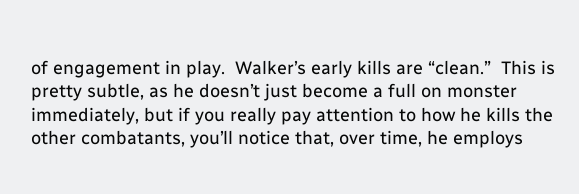of engagement in play.  Walker’s early kills are “clean.”  This is pretty subtle, as he doesn’t just become a full on monster immediately, but if you really pay attention to how he kills the other combatants, you’ll notice that, over time, he employs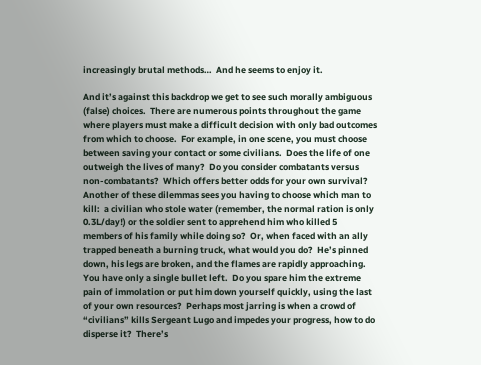increasingly brutal methods…  And he seems to enjoy it.

And it’s against this backdrop we get to see such morally ambiguous (false) choices.  There are numerous points throughout the game where players must make a difficult decision with only bad outcomes from which to choose.  For example, in one scene, you must choose between saving your contact or some civilians.  Does the life of one outweigh the lives of many?  Do you consider combatants versus non-combatants?  Which offers better odds for your own survival?  Another of these dilemmas sees you having to choose which man to kill:  a civilian who stole water (remember, the normal ration is only 0.3L/day!) or the soldier sent to apprehend him who killed 5 members of his family while doing so?  Or, when faced with an ally trapped beneath a burning truck, what would you do?  He’s pinned down, his legs are broken, and the flames are rapidly approaching.  You have only a single bullet left.  Do you spare him the extreme pain of immolation or put him down yourself quickly, using the last of your own resources?  Perhaps most jarring is when a crowd of “civilians” kills Sergeant Lugo and impedes your progress, how to do disperse it?  There’s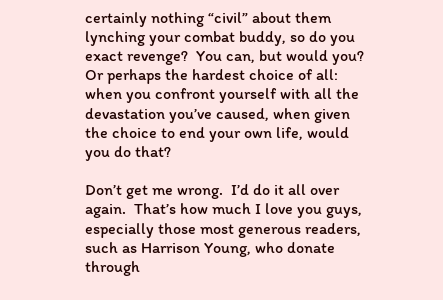certainly nothing “civil” about them lynching your combat buddy, so do you exact revenge?  You can, but would you?  Or perhaps the hardest choice of all:  when you confront yourself with all the devastation you’ve caused, when given the choice to end your own life, would you do that?

Don’t get me wrong.  I’d do it all over again.  That’s how much I love you guys, especially those most generous readers, such as Harrison Young, who donate through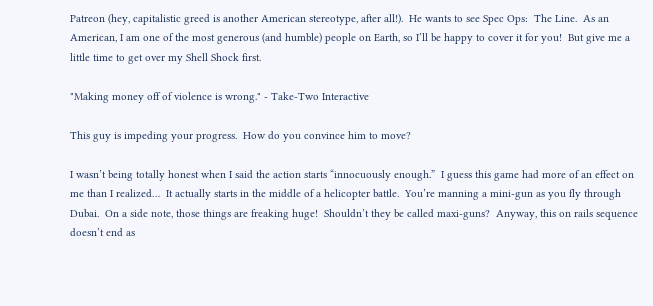Patreon (hey, capitalistic greed is another American stereotype, after all!).  He wants to see Spec Ops:  The Line.  As an American, I am one of the most generous (and humble) people on Earth, so I’ll be happy to cover it for you!  But give me a little time to get over my Shell Shock first.

"Making money off of violence is wrong." - Take-Two Interactive

This guy is impeding your progress.  How do you convince him to move?

I wasn’t being totally honest when I said the action starts “innocuously enough.”  I guess this game had more of an effect on me than I realized…  It actually starts in the middle of a helicopter battle.  You’re manning a mini-gun as you fly through Dubai.  On a side note, those things are freaking huge!  Shouldn’t they be called maxi-guns?  Anyway, this on rails sequence doesn’t end as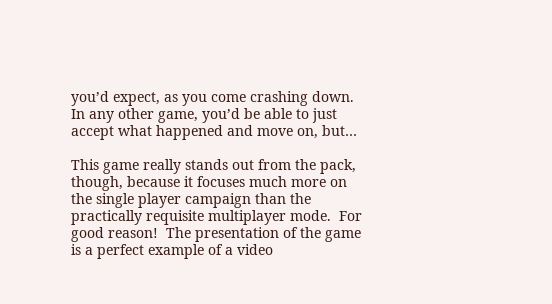you’d expect, as you come crashing down.  In any other game, you’d be able to just accept what happened and move on, but…

This game really stands out from the pack, though, because it focuses much more on the single player campaign than the practically requisite multiplayer mode.  For good reason!  The presentation of the game is a perfect example of a video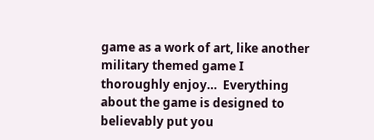game as a work of art, like another military themed game I thoroughly enjoy…  Everything about the game is designed to believably put you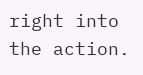right into the action.